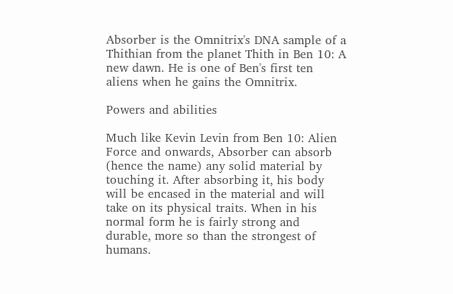Absorber is the Omnitrix's DNA sample of a Thithian from the planet Thith in Ben 10: A new dawn. He is one of Ben's first ten aliens when he gains the Omnitrix.

Powers and abilities

Much like Kevin Levin from Ben 10: Alien Force and onwards, Absorber can absorb (hence the name) any solid material by touching it. After absorbing it, his body will be encased in the material and will take on its physical traits. When in his normal form he is fairly strong and durable, more so than the strongest of humans.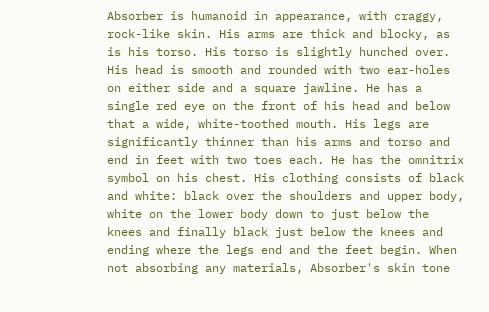Absorber is humanoid in appearance, with craggy, rock-like skin. His arms are thick and blocky, as is his torso. His torso is slightly hunched over. His head is smooth and rounded with two ear-holes on either side and a square jawline. He has a single red eye on the front of his head and below that a wide, white-toothed mouth. His legs are significantly thinner than his arms and torso and end in feet with two toes each. He has the omnitrix symbol on his chest. His clothing consists of black and white: black over the shoulders and upper body, white on the lower body down to just below the knees and finally black just below the knees and ending where the legs end and the feet begin. When not absorbing any materials, Absorber's skin tone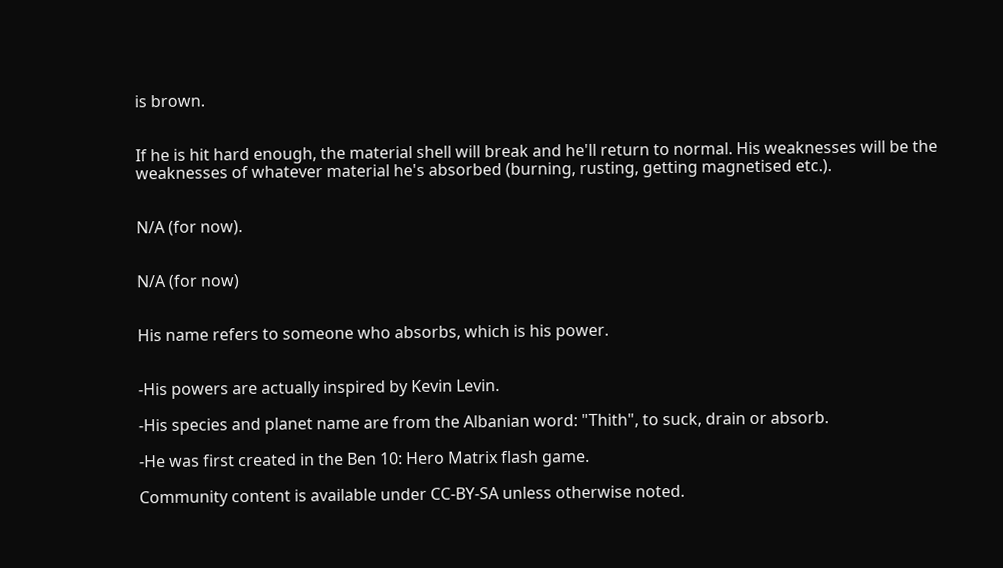is brown.


If he is hit hard enough, the material shell will break and he'll return to normal. His weaknesses will be the weaknesses of whatever material he's absorbed (burning, rusting, getting magnetised etc.).


N/A (for now).


N/A (for now)


His name refers to someone who absorbs, which is his power.


-His powers are actually inspired by Kevin Levin.

-His species and planet name are from the Albanian word: "Thith", to suck, drain or absorb.

-He was first created in the Ben 10: Hero Matrix flash game.

Community content is available under CC-BY-SA unless otherwise noted.